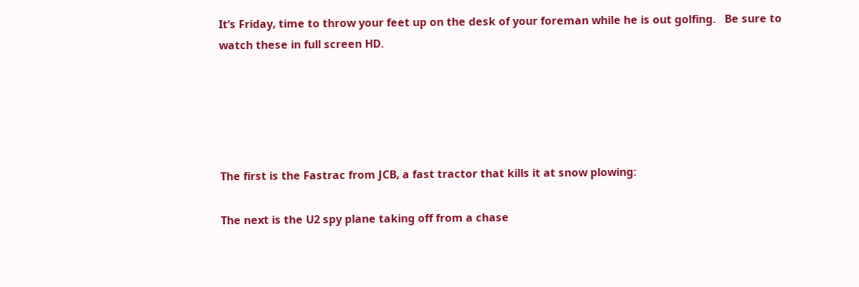It’s Friday, time to throw your feet up on the desk of your foreman while he is out golfing.   Be sure to watch these in full screen HD.





The first is the Fastrac from JCB, a fast tractor that kills it at snow plowing:

The next is the U2 spy plane taking off from a chase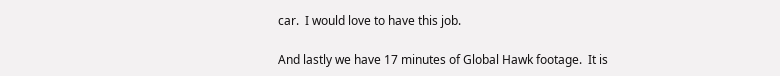car.  I would love to have this job.

And lastly we have 17 minutes of Global Hawk footage.  It is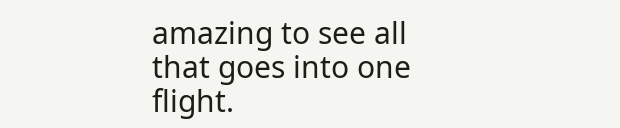amazing to see all that goes into one flight.